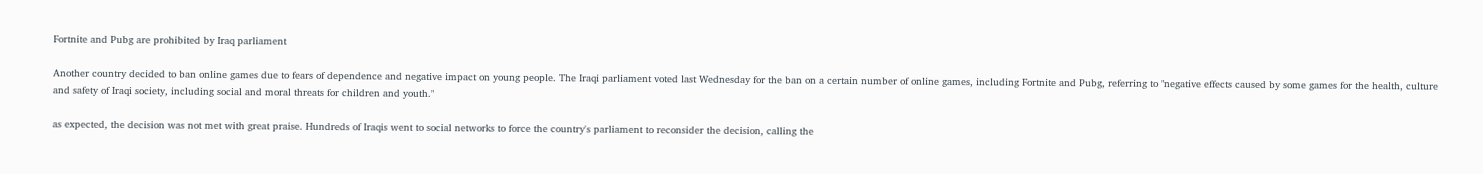Fortnite and Pubg are prohibited by Iraq parliament

Another country decided to ban online games due to fears of dependence and negative impact on young people. The Iraqi parliament voted last Wednesday for the ban on a certain number of online games, including Fortnite and Pubg, referring to "negative effects caused by some games for the health, culture and safety of Iraqi society, including social and moral threats for children and youth."

as expected, the decision was not met with great praise. Hundreds of Iraqis went to social networks to force the country's parliament to reconsider the decision, calling the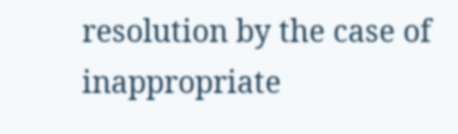resolution by the case of inappropriate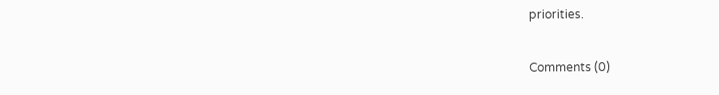priorities.

Comments (0)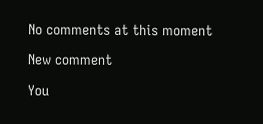No comments at this moment

New comment

You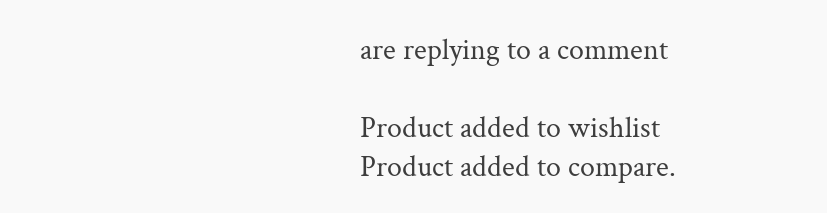are replying to a comment

Product added to wishlist
Product added to compare.